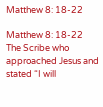Matthew 8: 18-22

Matthew 8: 18-22 The Scribe who approached Jesus and stated “I will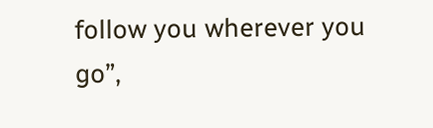follow you wherever you go”,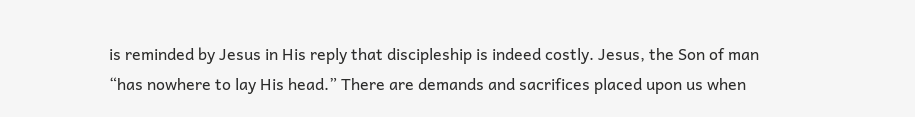is reminded by Jesus in His reply that discipleship is indeed costly. Jesus, the Son of man “has nowhere to lay His head.” There are demands and sacrifices placed upon us when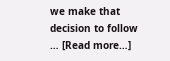we make that decision to follow … [Read more…]